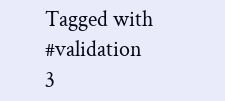Tagged with #validation
3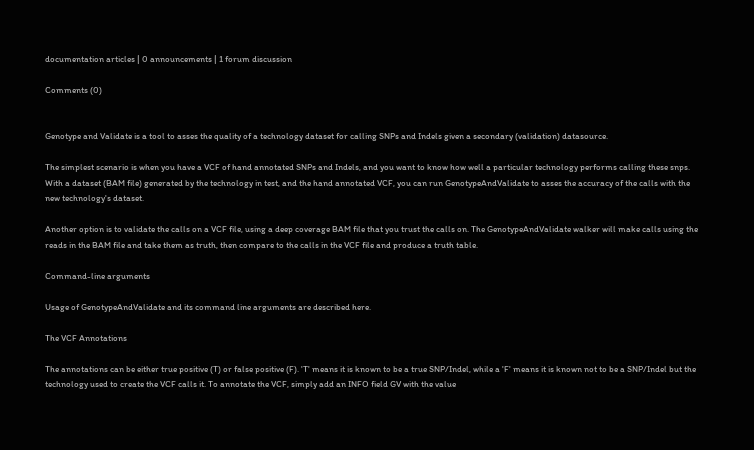documentation articles | 0 announcements | 1 forum discussion

Comments (0)


Genotype and Validate is a tool to asses the quality of a technology dataset for calling SNPs and Indels given a secondary (validation) datasource.

The simplest scenario is when you have a VCF of hand annotated SNPs and Indels, and you want to know how well a particular technology performs calling these snps. With a dataset (BAM file) generated by the technology in test, and the hand annotated VCF, you can run GenotypeAndValidate to asses the accuracy of the calls with the new technology's dataset.

Another option is to validate the calls on a VCF file, using a deep coverage BAM file that you trust the calls on. The GenotypeAndValidate walker will make calls using the reads in the BAM file and take them as truth, then compare to the calls in the VCF file and produce a truth table.

Command-line arguments

Usage of GenotypeAndValidate and its command line arguments are described here.

The VCF Annotations

The annotations can be either true positive (T) or false positive (F). 'T' means it is known to be a true SNP/Indel, while a 'F' means it is known not to be a SNP/Indel but the technology used to create the VCF calls it. To annotate the VCF, simply add an INFO field GV with the value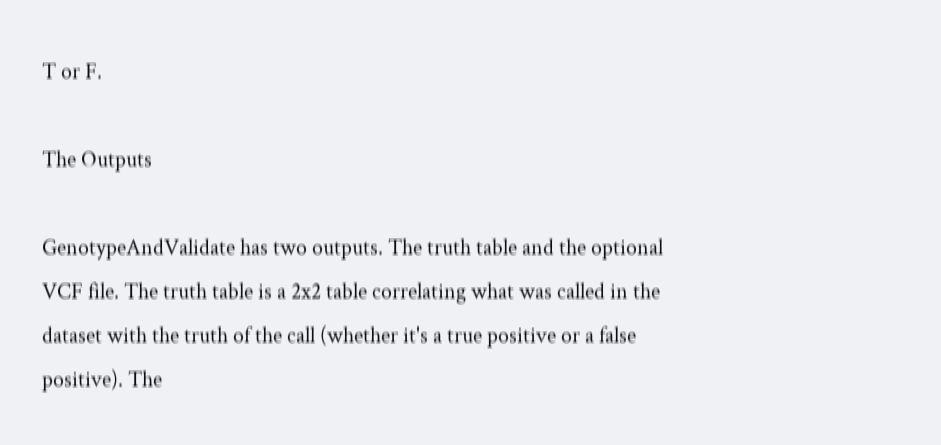T or F.

The Outputs

GenotypeAndValidate has two outputs. The truth table and the optional VCF file. The truth table is a 2x2 table correlating what was called in the dataset with the truth of the call (whether it's a true positive or a false positive). The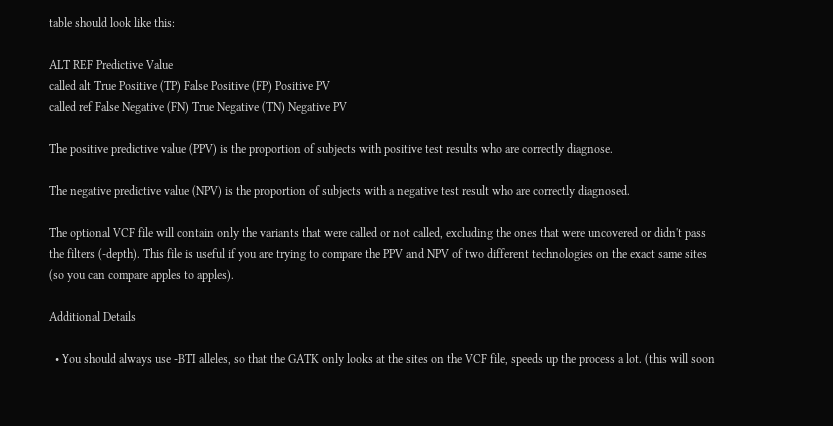table should look like this:

ALT REF Predictive Value
called alt True Positive (TP) False Positive (FP) Positive PV
called ref False Negative (FN) True Negative (TN) Negative PV

The positive predictive value (PPV) is the proportion of subjects with positive test results who are correctly diagnose.

The negative predictive value (NPV) is the proportion of subjects with a negative test result who are correctly diagnosed.

The optional VCF file will contain only the variants that were called or not called, excluding the ones that were uncovered or didn't pass the filters (-depth). This file is useful if you are trying to compare the PPV and NPV of two different technologies on the exact same sites (so you can compare apples to apples).

Additional Details

  • You should always use -BTI alleles, so that the GATK only looks at the sites on the VCF file, speeds up the process a lot. (this will soon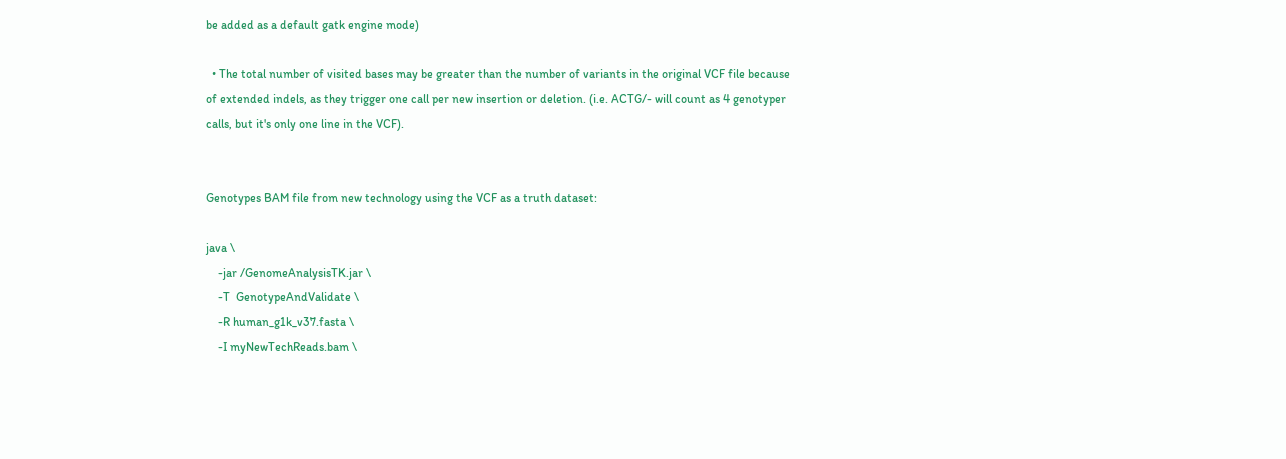be added as a default gatk engine mode)

  • The total number of visited bases may be greater than the number of variants in the original VCF file because of extended indels, as they trigger one call per new insertion or deletion. (i.e. ACTG/- will count as 4 genotyper calls, but it's only one line in the VCF).


Genotypes BAM file from new technology using the VCF as a truth dataset:

java \
    -jar /GenomeAnalysisTK.jar \
    -T  GenotypeAndValidate \
    -R human_g1k_v37.fasta \
    -I myNewTechReads.bam \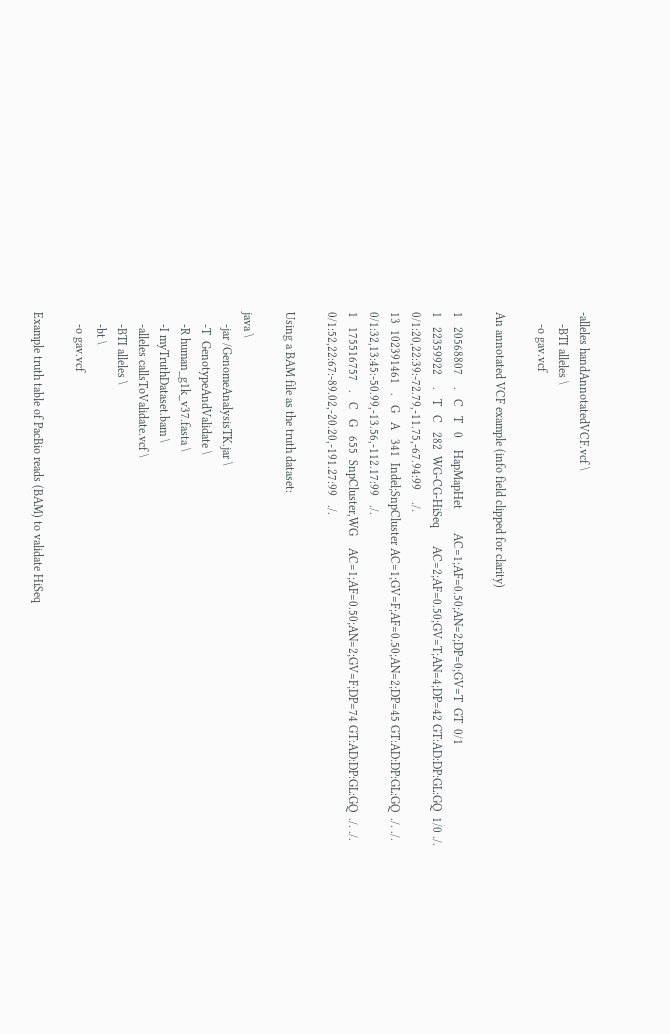-alleles handAnnotatedVCF.vcf \
    -BTI alleles \
    -o gav.vcf

An annotated VCF example (info field clipped for clarity)

1   20568807    .   C   T   0    HapMapHet        AC=1;AF=0.50;AN=2;DP=0;GV=T  GT  0/1
1   22359922    .   T   C   282  WG-CG-HiSeq      AC=2;AF=0.50;GV=T;AN=4;DP=42 GT:AD:DP:GL:GQ  1/0 ./. 0/1:20,22:39:-72.79,-11.75,-67.94:99    ./.
13  102391461   .   G   A   341  Indel;SnpCluster AC=1;GV=F;AF=0.50;AN=2;DP=45 GT:AD:DP:GL:GQ  ./. ./. 0/1:32,13:45:-50.99,-13.56,-112.17:99   ./.
1   175516757   .   C   G   655  SnpCluster,WG    AC=1;AF=0.50;AN=2;GV=F;DP=74 GT:AD:DP:GL:GQ  ./. ./. 0/1:52,22:67:-89.02,-20.20,-191.27:99   ./.

Using a BAM file as the truth dataset:

java \
    -jar /GenomeAnalysisTK.jar \
    -T  GenotypeAndValidate \
    -R human_g1k_v37.fasta \
    -I myTruthDataset.bam \
    -alleles callsToValidate.vcf \
    -BTI alleles \
    -bt \
    -o gav.vcf

Example truth table of PacBio reads (BAM) to validate HiSeq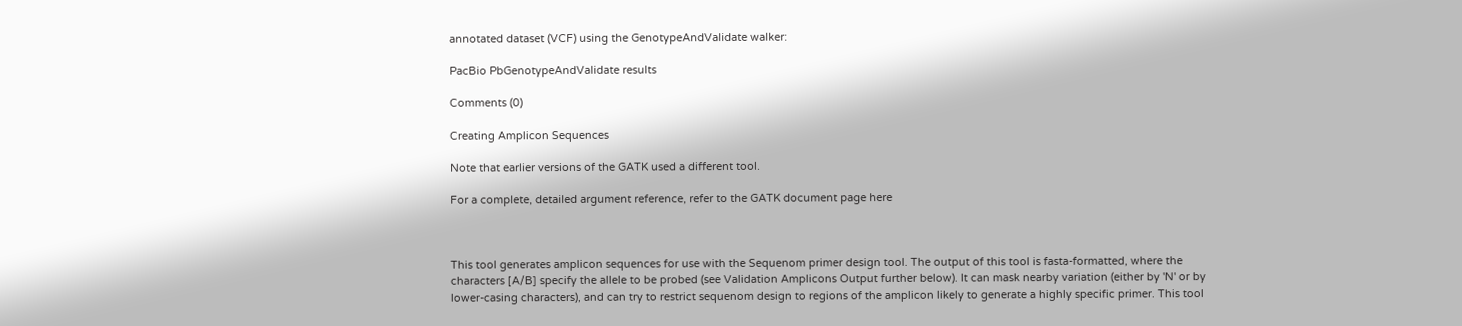annotated dataset (VCF) using the GenotypeAndValidate walker:

PacBio PbGenotypeAndValidate results

Comments (0)

Creating Amplicon Sequences

Note that earlier versions of the GATK used a different tool.

For a complete, detailed argument reference, refer to the GATK document page here



This tool generates amplicon sequences for use with the Sequenom primer design tool. The output of this tool is fasta-formatted, where the characters [A/B] specify the allele to be probed (see Validation Amplicons Output further below). It can mask nearby variation (either by 'N' or by lower-casing characters), and can try to restrict sequenom design to regions of the amplicon likely to generate a highly specific primer. This tool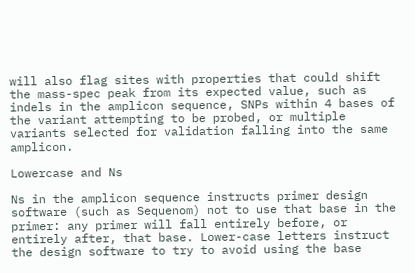will also flag sites with properties that could shift the mass-spec peak from its expected value, such as indels in the amplicon sequence, SNPs within 4 bases of the variant attempting to be probed, or multiple variants selected for validation falling into the same amplicon.

Lowercase and Ns

Ns in the amplicon sequence instructs primer design software (such as Sequenom) not to use that base in the primer: any primer will fall entirely before, or entirely after, that base. Lower-case letters instruct the design software to try to avoid using the base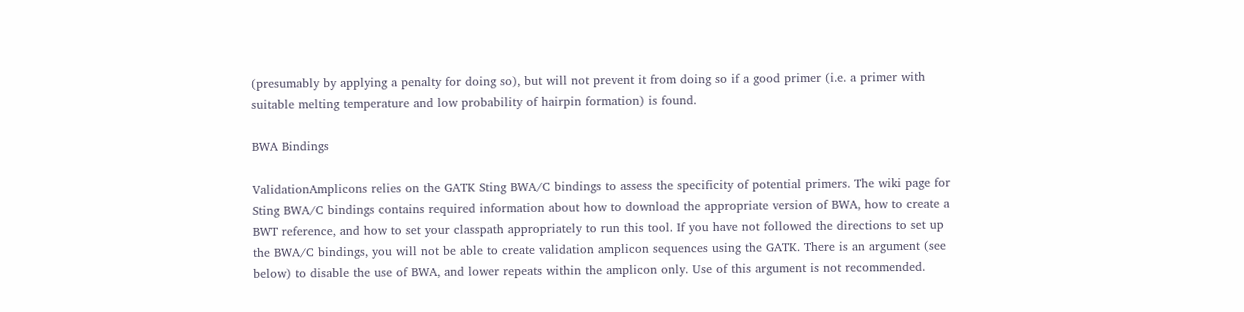(presumably by applying a penalty for doing so), but will not prevent it from doing so if a good primer (i.e. a primer with suitable melting temperature and low probability of hairpin formation) is found.

BWA Bindings

ValidationAmplicons relies on the GATK Sting BWA/C bindings to assess the specificity of potential primers. The wiki page for Sting BWA/C bindings contains required information about how to download the appropriate version of BWA, how to create a BWT reference, and how to set your classpath appropriately to run this tool. If you have not followed the directions to set up the BWA/C bindings, you will not be able to create validation amplicon sequences using the GATK. There is an argument (see below) to disable the use of BWA, and lower repeats within the amplicon only. Use of this argument is not recommended.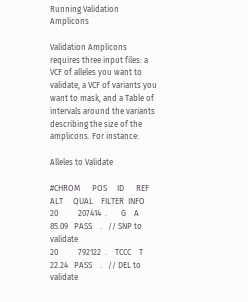Running Validation Amplicons

Validation Amplicons requires three input files: a VCF of alleles you want to validate, a VCF of variants you want to mask, and a Table of intervals around the variants describing the size of the amplicons. For instance:

Alleles to Validate

#CHROM      POS     ID      REF     ALT     QUAL    FILTER  INFO
20          207414  .       G    A       85.09   PASS    .   // SNP to validate
20          792122  .    TCCC    T       22.24   PASS    .   // DEL to validate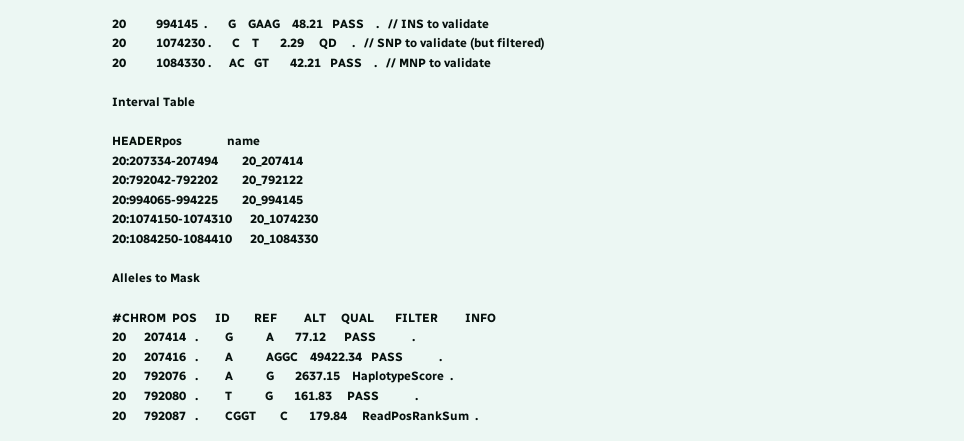20          994145  .       G    GAAG    48.21   PASS    .   // INS to validate
20          1074230 .       C    T       2.29     QD     .   // SNP to validate (but filtered)
20          1084330 .      AC   GT       42.21   PASS    .   // MNP to validate

Interval Table

HEADERpos               name
20:207334-207494        20_207414
20:792042-792202        20_792122
20:994065-994225        20_994145
20:1074150-1074310      20_1074230
20:1084250-1084410      20_1084330

Alleles to Mask

#CHROM  POS      ID        REF         ALT     QUAL       FILTER         INFO
20      207414   .         G           A       77.12      PASS            .
20      207416   .         A           AGGC    49422.34   PASS            .
20      792076   .         A           G       2637.15    HaplotypeScore  .
20      792080   .         T           G       161.83     PASS            .
20      792087   .         CGGT        C       179.84     ReadPosRankSum  .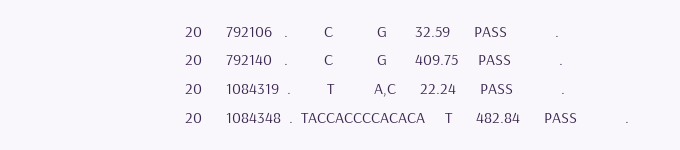20      792106   .         C           G       32.59      PASS            .
20      792140   .         C           G       409.75     PASS            .
20      1084319  .         T          A,C      22.24      PASS            .
20      1084348  .  TACCACCCCACACA     T      482.84      PASS            .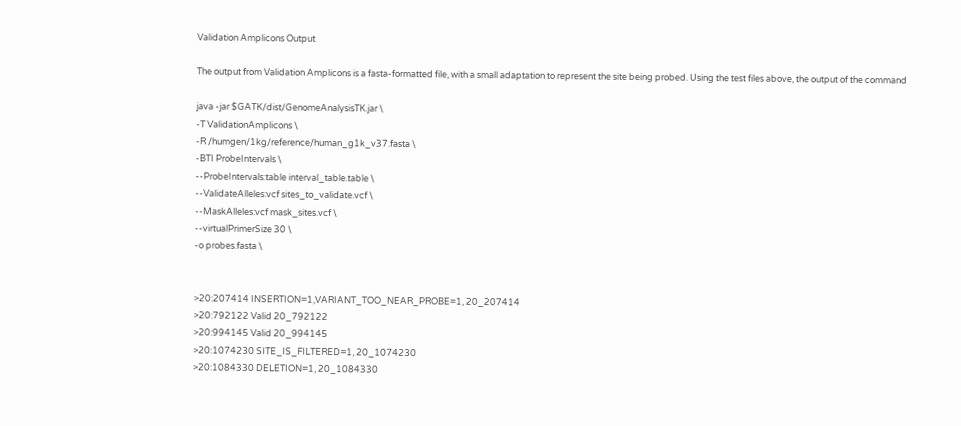Validation Amplicons Output

The output from Validation Amplicons is a fasta-formatted file, with a small adaptation to represent the site being probed. Using the test files above, the output of the command

java -jar $GATK/dist/GenomeAnalysisTK.jar \
-T ValidationAmplicons \
-R /humgen/1kg/reference/human_g1k_v37.fasta \
-BTI ProbeIntervals \
--ProbeIntervals:table interval_table.table \
--ValidateAlleles:vcf sites_to_validate.vcf \
--MaskAlleles:vcf mask_sites.vcf \
--virtualPrimerSize 30 \
-o probes.fasta \


>20:207414 INSERTION=1,VARIANT_TOO_NEAR_PROBE=1, 20_207414
>20:792122 Valid 20_792122
>20:994145 Valid 20_994145
>20:1074230 SITE_IS_FILTERED=1, 20_1074230
>20:1084330 DELETION=1, 20_1084330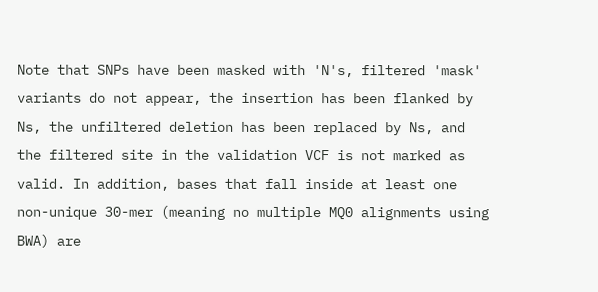Note that SNPs have been masked with 'N's, filtered 'mask' variants do not appear, the insertion has been flanked by Ns, the unfiltered deletion has been replaced by Ns, and the filtered site in the validation VCF is not marked as valid. In addition, bases that fall inside at least one non-unique 30-mer (meaning no multiple MQ0 alignments using BWA) are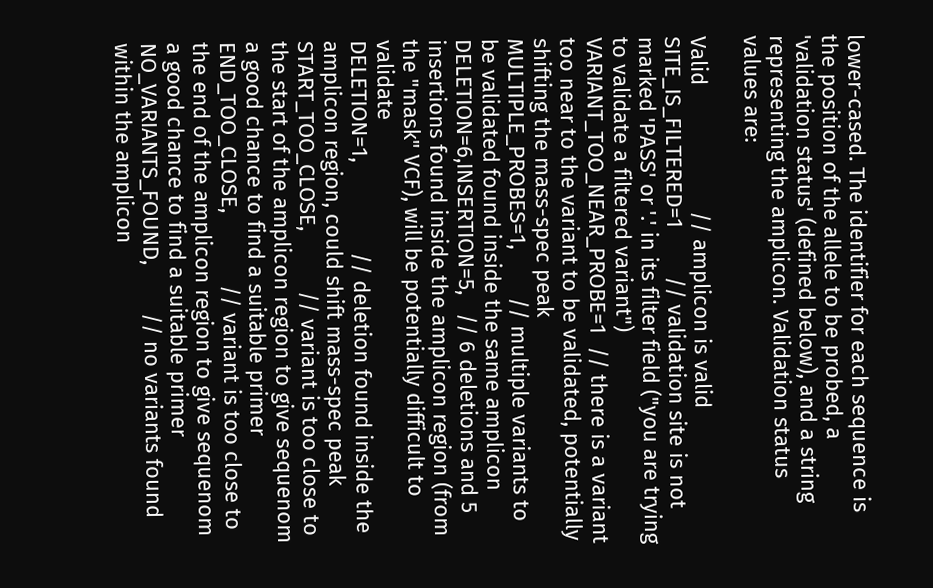lower-cased. The identifier for each sequence is the position of the allele to be probed, a 'validation status' (defined below), and a string representing the amplicon. Validation status values are:

Valid                     // amplicon is valid
SITE_IS_FILTERED=1        // validation site is not marked 'PASS' or '.' in its filter field ("you are trying to validate a filtered variant")
VARIANT_TOO_NEAR_PROBE=1  // there is a variant too near to the variant to be validated, potentially shifting the mass-spec peak
MULTIPLE_PROBES=1,        // multiple variants to be validated found inside the same amplicon
DELETION=6,INSERTION=5,   // 6 deletions and 5 insertions found inside the amplicon region (from the "mask" VCF), will be potentially difficult to validate
DELETION=1,               // deletion found inside the amplicon region, could shift mass-spec peak
START_TOO_CLOSE,          // variant is too close to the start of the amplicon region to give sequenom a good chance to find a suitable primer
END_TOO_CLOSE,            // variant is too close to the end of the amplicon region to give sequenom a good chance to find a suitable primer
NO_VARIANTS_FOUND,        // no variants found within the amplicon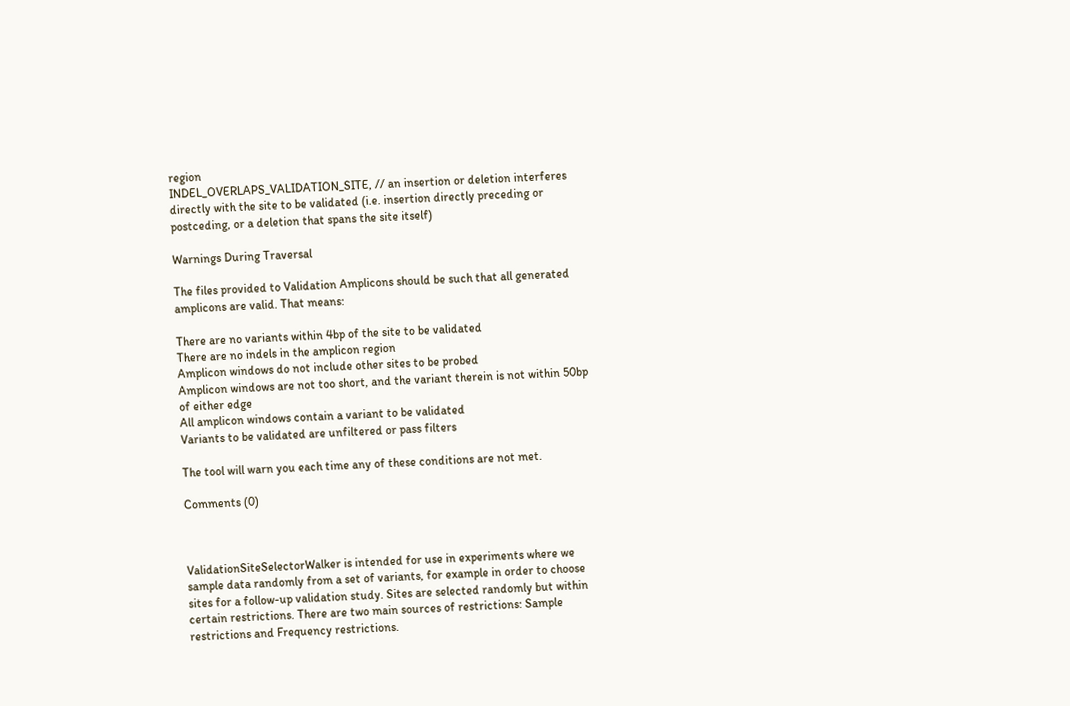region
INDEL_OVERLAPS_VALIDATION_SITE, // an insertion or deletion interferes directly with the site to be validated (i.e. insertion directly preceding or postceding, or a deletion that spans the site itself)

Warnings During Traversal

The files provided to Validation Amplicons should be such that all generated amplicons are valid. That means:

There are no variants within 4bp of the site to be validated
There are no indels in the amplicon region
Amplicon windows do not include other sites to be probed
Amplicon windows are not too short, and the variant therein is not within 50bp of either edge
All amplicon windows contain a variant to be validated
Variants to be validated are unfiltered or pass filters

The tool will warn you each time any of these conditions are not met.

Comments (0)



ValidationSiteSelectorWalker is intended for use in experiments where we sample data randomly from a set of variants, for example in order to choose sites for a follow-up validation study. Sites are selected randomly but within certain restrictions. There are two main sources of restrictions: Sample restrictions and Frequency restrictions.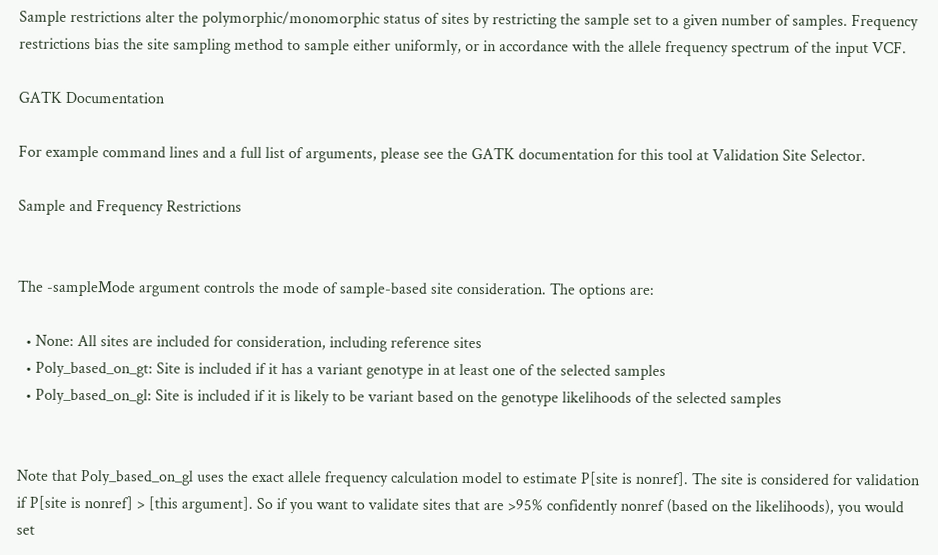Sample restrictions alter the polymorphic/monomorphic status of sites by restricting the sample set to a given number of samples. Frequency restrictions bias the site sampling method to sample either uniformly, or in accordance with the allele frequency spectrum of the input VCF.

GATK Documentation

For example command lines and a full list of arguments, please see the GATK documentation for this tool at Validation Site Selector.

Sample and Frequency Restrictions


The -sampleMode argument controls the mode of sample-based site consideration. The options are:

  • None: All sites are included for consideration, including reference sites
  • Poly_based_on_gt: Site is included if it has a variant genotype in at least one of the selected samples
  • Poly_based_on_gl: Site is included if it is likely to be variant based on the genotype likelihoods of the selected samples


Note that Poly_based_on_gl uses the exact allele frequency calculation model to estimate P[site is nonref]. The site is considered for validation if P[site is nonref] > [this argument]. So if you want to validate sites that are >95% confidently nonref (based on the likelihoods), you would set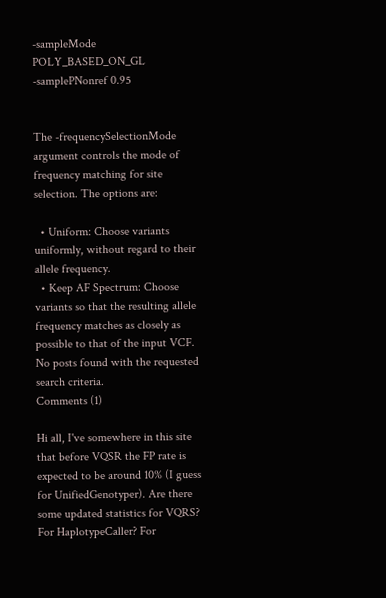-sampleMode POLY_BASED_ON_GL -samplePNonref 0.95


The -frequencySelectionMode argument controls the mode of frequency matching for site selection. The options are:

  • Uniform: Choose variants uniformly, without regard to their allele frequency.
  • Keep AF Spectrum: Choose variants so that the resulting allele frequency matches as closely as possible to that of the input VCF.
No posts found with the requested search criteria.
Comments (1)

Hi all, I've somewhere in this site that before VQSR the FP rate is expected to be around 10% (I guess for UnifiedGenotyper). Are there some updated statistics for VQRS? For HaplotypeCaller? For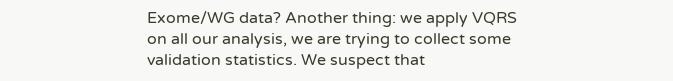Exome/WG data? Another thing: we apply VQRS on all our analysis, we are trying to collect some validation statistics. We suspect that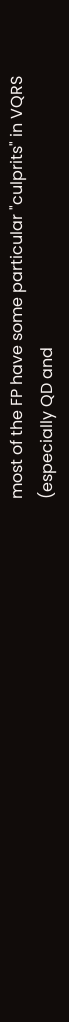most of the FP have some particular "culprits" in VQRS (especially QD and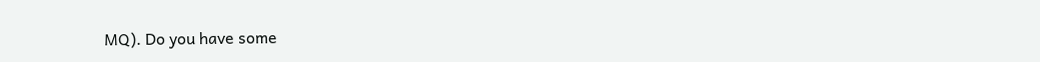MQ). Do you have some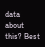data about this? Best